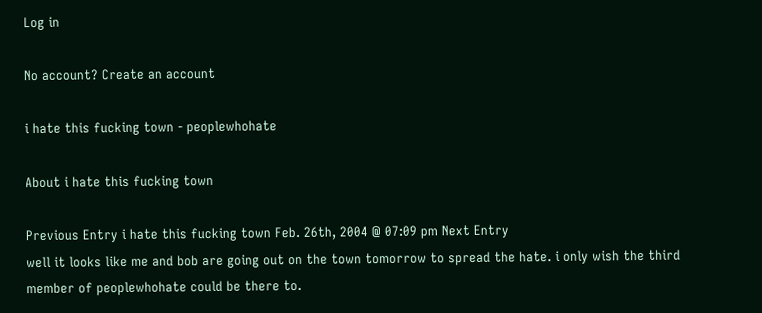Log in

No account? Create an account

i hate this fucking town - peoplewhohate

About i hate this fucking town

Previous Entry i hate this fucking town Feb. 26th, 2004 @ 07:09 pm Next Entry
well it looks like me and bob are going out on the town tomorrow to spread the hate. i only wish the third member of peoplewhohate could be there to.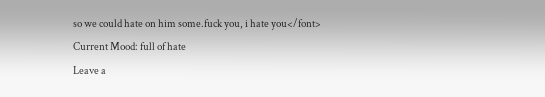so we could hate on him some.fuck you, i hate you</font>
Current Mood: full of hate
Leave a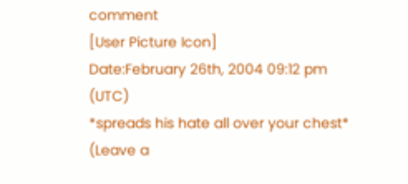comment
[User Picture Icon]
Date:February 26th, 2004 09:12 pm (UTC)
*spreads his hate all over your chest*
(Leave a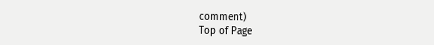comment)
Top of Page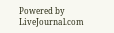Powered by LiveJournal.com